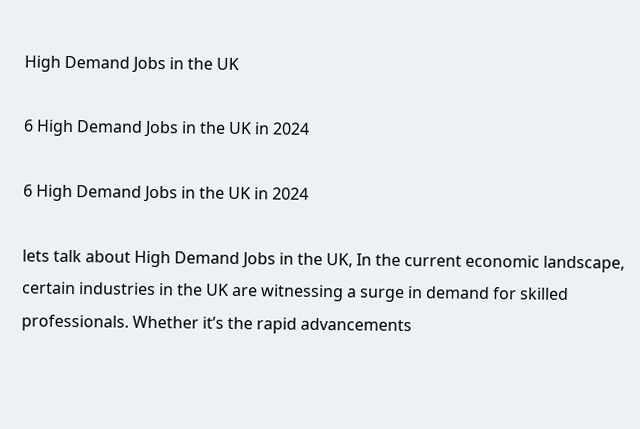High Demand Jobs in the UK

6 High Demand Jobs in the UK in 2024

6 High Demand Jobs in the UK in 2024

lets talk about High Demand Jobs in the UK, In the current economic landscape, certain industries in the UK are witnessing a surge in demand for skilled professionals. Whether it’s the rapid advancements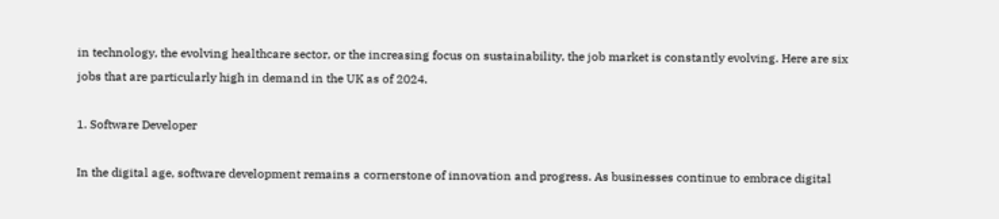in technology, the evolving healthcare sector, or the increasing focus on sustainability, the job market is constantly evolving. Here are six jobs that are particularly high in demand in the UK as of 2024.

1. Software Developer

In the digital age, software development remains a cornerstone of innovation and progress. As businesses continue to embrace digital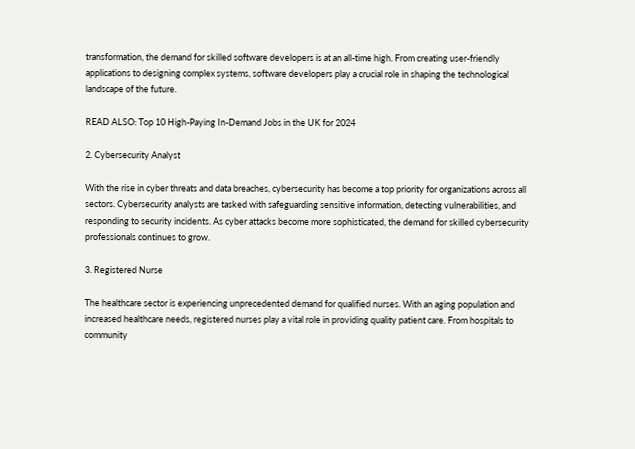transformation, the demand for skilled software developers is at an all-time high. From creating user-friendly applications to designing complex systems, software developers play a crucial role in shaping the technological landscape of the future.

READ ALSO: Top 10 High-Paying In-Demand Jobs in the UK for 2024

2. Cybersecurity Analyst

With the rise in cyber threats and data breaches, cybersecurity has become a top priority for organizations across all sectors. Cybersecurity analysts are tasked with safeguarding sensitive information, detecting vulnerabilities, and responding to security incidents. As cyber attacks become more sophisticated, the demand for skilled cybersecurity professionals continues to grow.

3. Registered Nurse

The healthcare sector is experiencing unprecedented demand for qualified nurses. With an aging population and increased healthcare needs, registered nurses play a vital role in providing quality patient care. From hospitals to community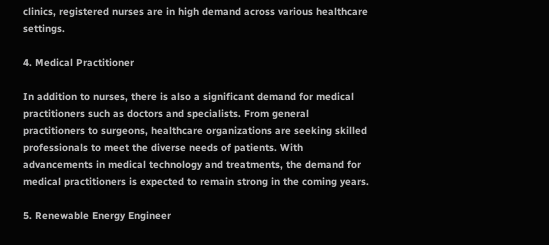clinics, registered nurses are in high demand across various healthcare settings.

4. Medical Practitioner

In addition to nurses, there is also a significant demand for medical practitioners such as doctors and specialists. From general practitioners to surgeons, healthcare organizations are seeking skilled professionals to meet the diverse needs of patients. With advancements in medical technology and treatments, the demand for medical practitioners is expected to remain strong in the coming years.

5. Renewable Energy Engineer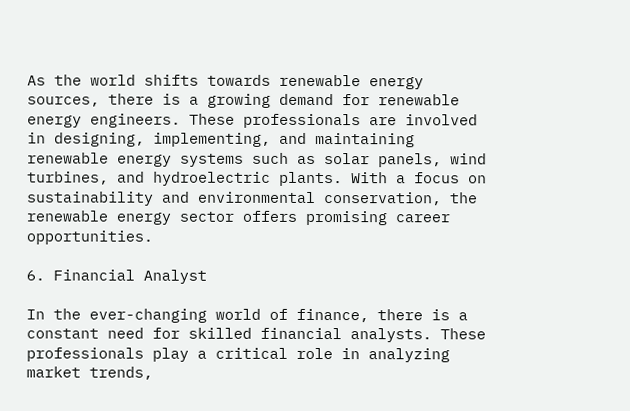As the world shifts towards renewable energy sources, there is a growing demand for renewable energy engineers. These professionals are involved in designing, implementing, and maintaining renewable energy systems such as solar panels, wind turbines, and hydroelectric plants. With a focus on sustainability and environmental conservation, the renewable energy sector offers promising career opportunities.

6. Financial Analyst

In the ever-changing world of finance, there is a constant need for skilled financial analysts. These professionals play a critical role in analyzing market trends,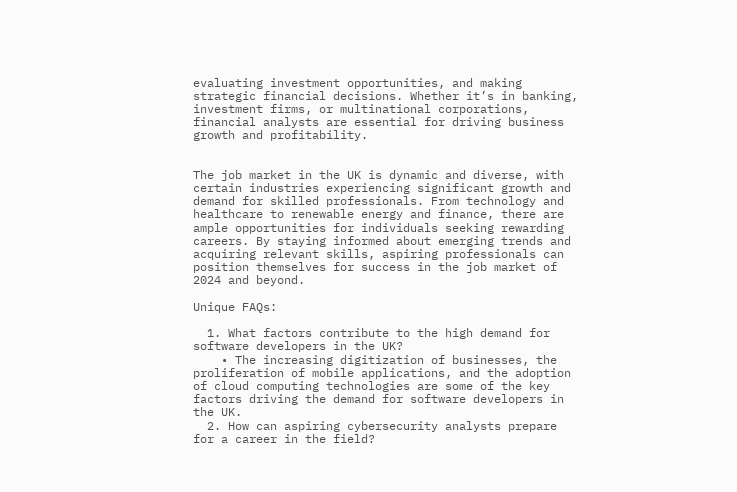evaluating investment opportunities, and making strategic financial decisions. Whether it’s in banking, investment firms, or multinational corporations, financial analysts are essential for driving business growth and profitability.


The job market in the UK is dynamic and diverse, with certain industries experiencing significant growth and demand for skilled professionals. From technology and healthcare to renewable energy and finance, there are ample opportunities for individuals seeking rewarding careers. By staying informed about emerging trends and acquiring relevant skills, aspiring professionals can position themselves for success in the job market of 2024 and beyond.

Unique FAQs:

  1. What factors contribute to the high demand for software developers in the UK?
    • The increasing digitization of businesses, the proliferation of mobile applications, and the adoption of cloud computing technologies are some of the key factors driving the demand for software developers in the UK.
  2. How can aspiring cybersecurity analysts prepare for a career in the field?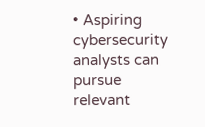• Aspiring cybersecurity analysts can pursue relevant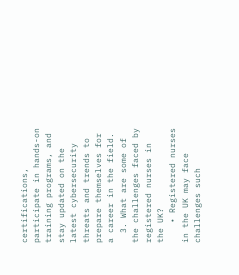certifications, participate in hands-on training programs, and stay updated on the latest cybersecurity threats and trends to prepare themselves for a career in the field.
  3. What are some of the challenges faced by registered nurses in the UK?
    • Registered nurses in the UK may face challenges such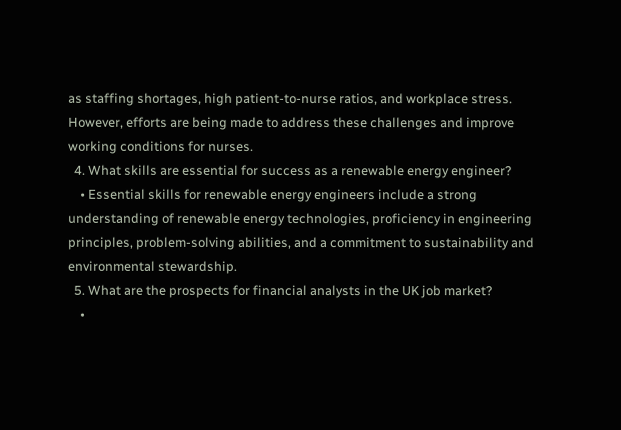as staffing shortages, high patient-to-nurse ratios, and workplace stress. However, efforts are being made to address these challenges and improve working conditions for nurses.
  4. What skills are essential for success as a renewable energy engineer?
    • Essential skills for renewable energy engineers include a strong understanding of renewable energy technologies, proficiency in engineering principles, problem-solving abilities, and a commitment to sustainability and environmental stewardship.
  5. What are the prospects for financial analysts in the UK job market?
    •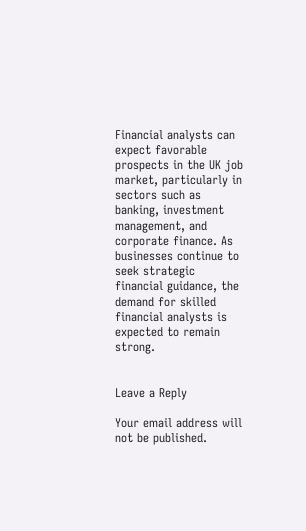Financial analysts can expect favorable prospects in the UK job market, particularly in sectors such as banking, investment management, and corporate finance. As businesses continue to seek strategic financial guidance, the demand for skilled financial analysts is expected to remain strong.


Leave a Reply

Your email address will not be published.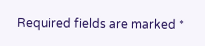Required fields are marked *